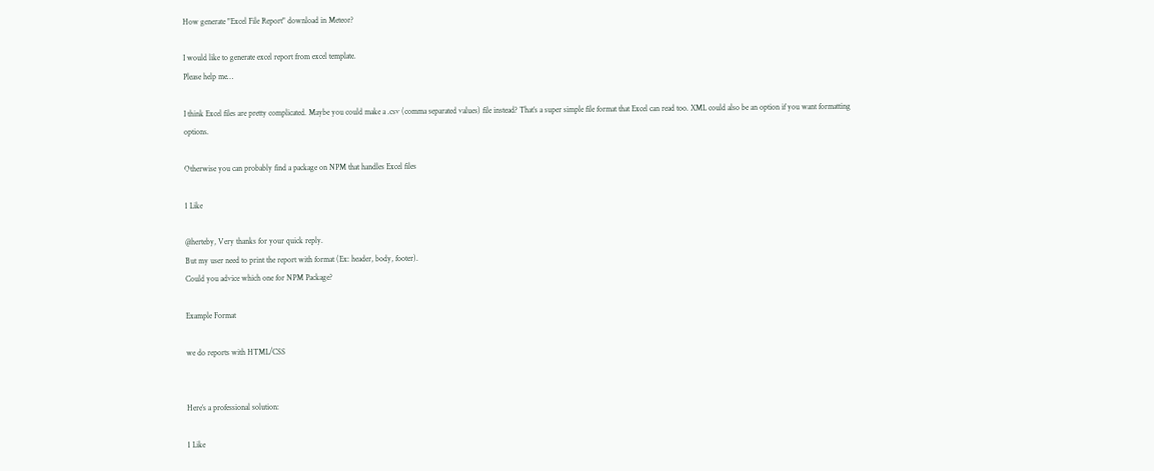How generate "Excel File Report" download in Meteor?

I would like to generate excel report from excel template.
Please help me…

I think Excel files are pretty complicated. Maybe you could make a .csv (comma separated values) file instead? That’s a super simple file format that Excel can read too. XML could also be an option if you want formatting options.

Otherwise you can probably find a package on NPM that handles Excel files

1 Like

@herteby, Very thanks for your quick reply.
But my user need to print the report with format (Ex: header, body, footer).
Could you advice which one for NPM Package?

Example Format

we do reports with HTML/CSS


Here’s a professional solution:

1 Like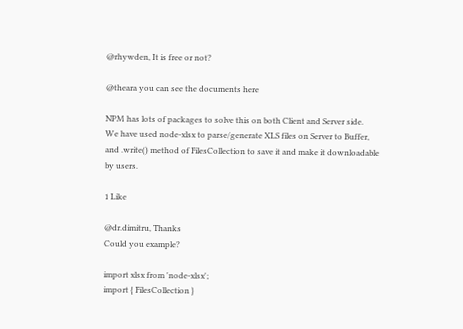@rhywden, It is free or not?

@theara you can see the documents here

NPM has lots of packages to solve this on both Client and Server side.
We have used node-xlsx to parse/generate XLS files on Server to Buffer, and .write() method of FilesCollection to save it and make it downloadable by users.

1 Like

@dr.dimitru, Thanks
Could you example?

import xlsx from 'node-xlsx';
import { FilesCollection }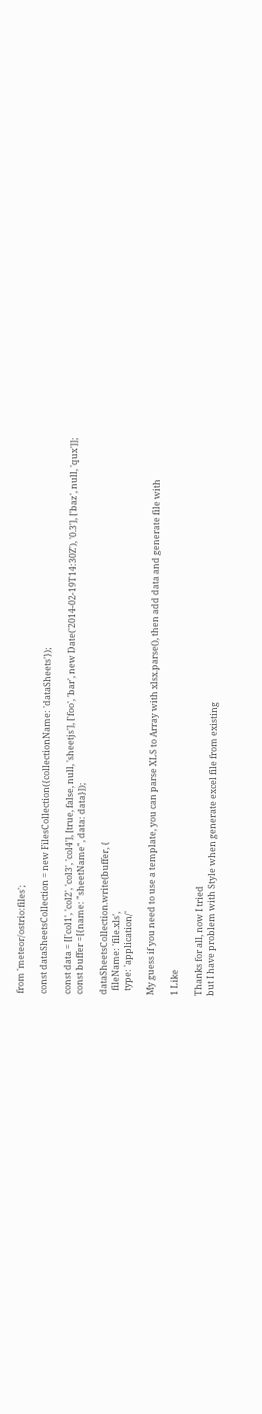from 'meteor/ostrio:files';

const dataSheetsCollection = new FilesCollection({collectionName: 'dataSheets'});

const data = [['col1', 'col2', 'col3', 'col4'], [true, false, null, 'sheetjs'], ['foo', 'bar', new Date('2014-02-19T14:30Z'), '0.3'], ['baz', null, 'qux']];
const buffer =[{name: "sheetName", data: data}]);

dataSheetsCollection.write(buffer, {
  fileName: 'file.xls',
  type: 'application/'

My guess if you need to use a template, you can parse XLS to Array with xlsx.parse(), then add data and generate file with

1 Like

Thanks for all, now I tried
but I have problem with Style when generate excel file from existing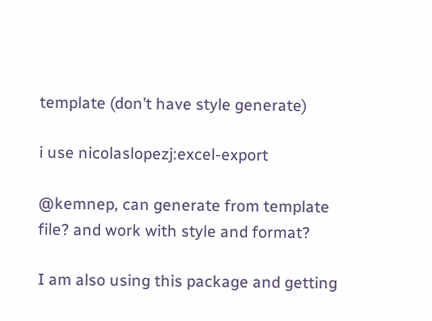template (don’t have style generate)

i use nicolaslopezj:excel-export

@kemnep, can generate from template file? and work with style and format?

I am also using this package and getting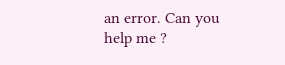an error. Can you help me ?